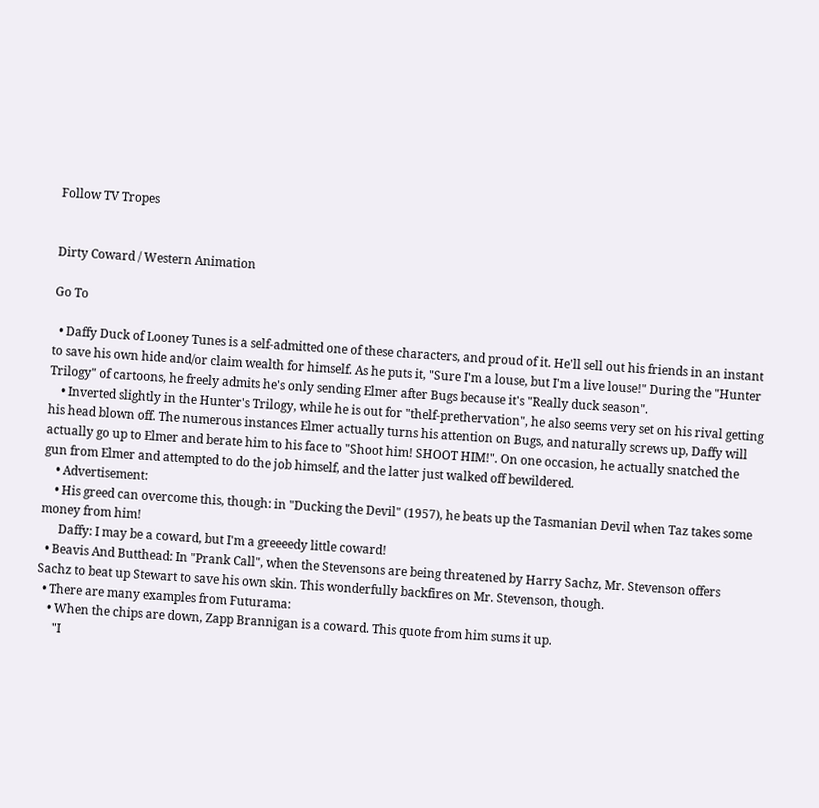Follow TV Tropes


Dirty Coward / Western Animation

Go To

  • Daffy Duck of Looney Tunes is a self-admitted one of these characters, and proud of it. He'll sell out his friends in an instant to save his own hide and/or claim wealth for himself. As he puts it, "Sure I'm a louse, but I'm a live louse!" During the "Hunter Trilogy" of cartoons, he freely admits he's only sending Elmer after Bugs because it's "Really duck season".
    • Inverted slightly in the Hunter's Trilogy, while he is out for "thelf-prethervation", he also seems very set on his rival getting his head blown off. The numerous instances Elmer actually turns his attention on Bugs, and naturally screws up, Daffy will actually go up to Elmer and berate him to his face to "Shoot him! SHOOT HIM!". On one occasion, he actually snatched the gun from Elmer and attempted to do the job himself, and the latter just walked off bewildered.
    • Advertisement:
    • His greed can overcome this, though: in "Ducking the Devil" (1957), he beats up the Tasmanian Devil when Taz takes some money from him!
      Daffy: I may be a coward, but I'm a greeeedy little coward!
  • Beavis And Butthead: In "Prank Call", when the Stevensons are being threatened by Harry Sachz, Mr. Stevenson offers Sachz to beat up Stewart to save his own skin. This wonderfully backfires on Mr. Stevenson, though.
  • There are many examples from Futurama:
    • When the chips are down, Zapp Brannigan is a coward. This quote from him sums it up.
      "I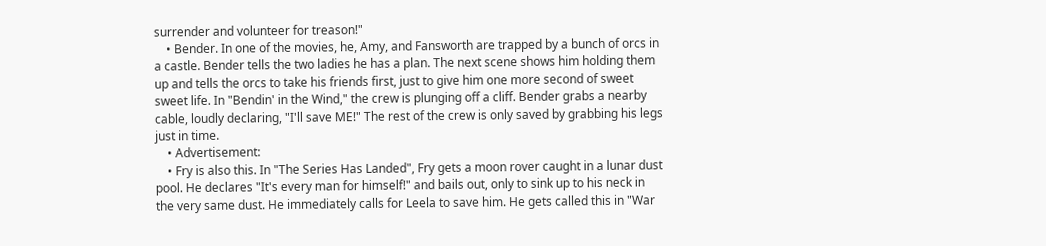surrender and volunteer for treason!"
    • Bender. In one of the movies, he, Amy, and Fansworth are trapped by a bunch of orcs in a castle. Bender tells the two ladies he has a plan. The next scene shows him holding them up and tells the orcs to take his friends first, just to give him one more second of sweet sweet life. In "Bendin' in the Wind," the crew is plunging off a cliff. Bender grabs a nearby cable, loudly declaring, "I'll save ME!" The rest of the crew is only saved by grabbing his legs just in time.
    • Advertisement:
    • Fry is also this. In "The Series Has Landed", Fry gets a moon rover caught in a lunar dust pool. He declares "It's every man for himself!" and bails out, only to sink up to his neck in the very same dust. He immediately calls for Leela to save him. He gets called this in "War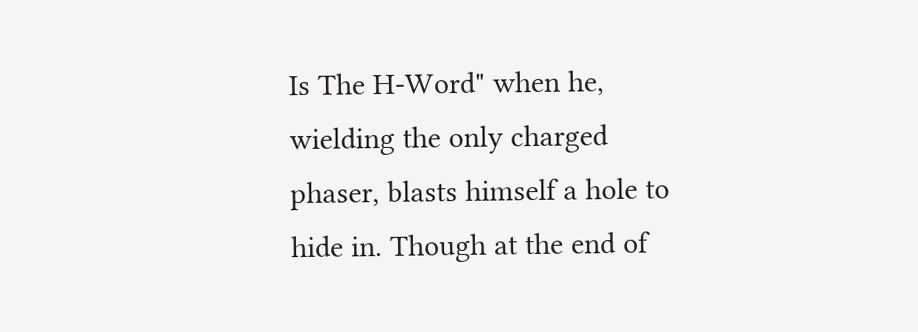Is The H-Word" when he, wielding the only charged phaser, blasts himself a hole to hide in. Though at the end of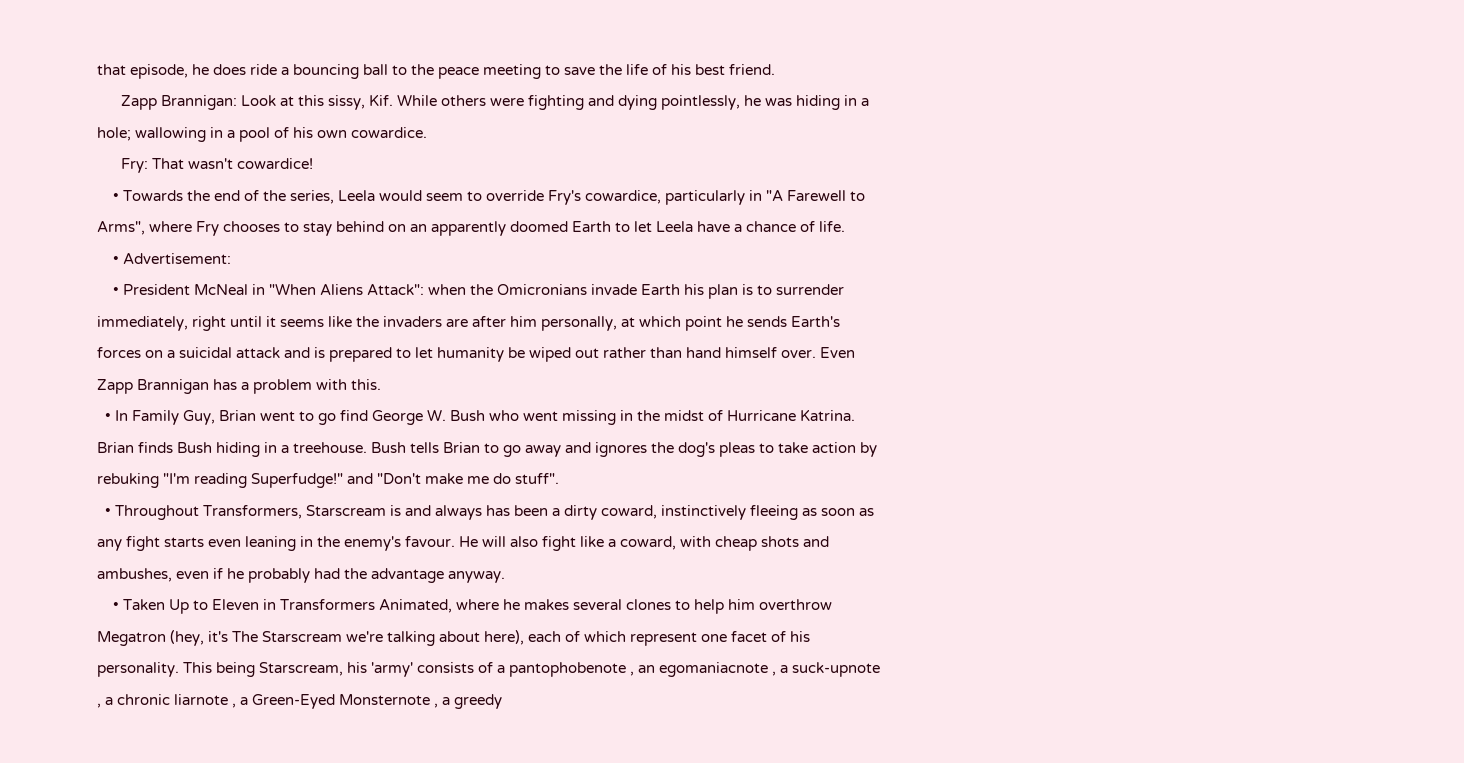that episode, he does ride a bouncing ball to the peace meeting to save the life of his best friend.
      Zapp Brannigan: Look at this sissy, Kif. While others were fighting and dying pointlessly, he was hiding in a hole; wallowing in a pool of his own cowardice.
      Fry: That wasn't cowardice!
    • Towards the end of the series, Leela would seem to override Fry's cowardice, particularly in "A Farewell to Arms", where Fry chooses to stay behind on an apparently doomed Earth to let Leela have a chance of life.
    • Advertisement:
    • President McNeal in "When Aliens Attack": when the Omicronians invade Earth his plan is to surrender immediately, right until it seems like the invaders are after him personally, at which point he sends Earth's forces on a suicidal attack and is prepared to let humanity be wiped out rather than hand himself over. Even Zapp Brannigan has a problem with this.
  • In Family Guy, Brian went to go find George W. Bush who went missing in the midst of Hurricane Katrina. Brian finds Bush hiding in a treehouse. Bush tells Brian to go away and ignores the dog's pleas to take action by rebuking "I'm reading Superfudge!" and "Don't make me do stuff".
  • Throughout Transformers, Starscream is and always has been a dirty coward, instinctively fleeing as soon as any fight starts even leaning in the enemy's favour. He will also fight like a coward, with cheap shots and ambushes, even if he probably had the advantage anyway.
    • Taken Up to Eleven in Transformers Animated, where he makes several clones to help him overthrow Megatron (hey, it's The Starscream we're talking about here), each of which represent one facet of his personality. This being Starscream, his 'army' consists of a pantophobenote , an egomaniacnote , a suck-upnote , a chronic liarnote , a Green-Eyed Monsternote , a greedy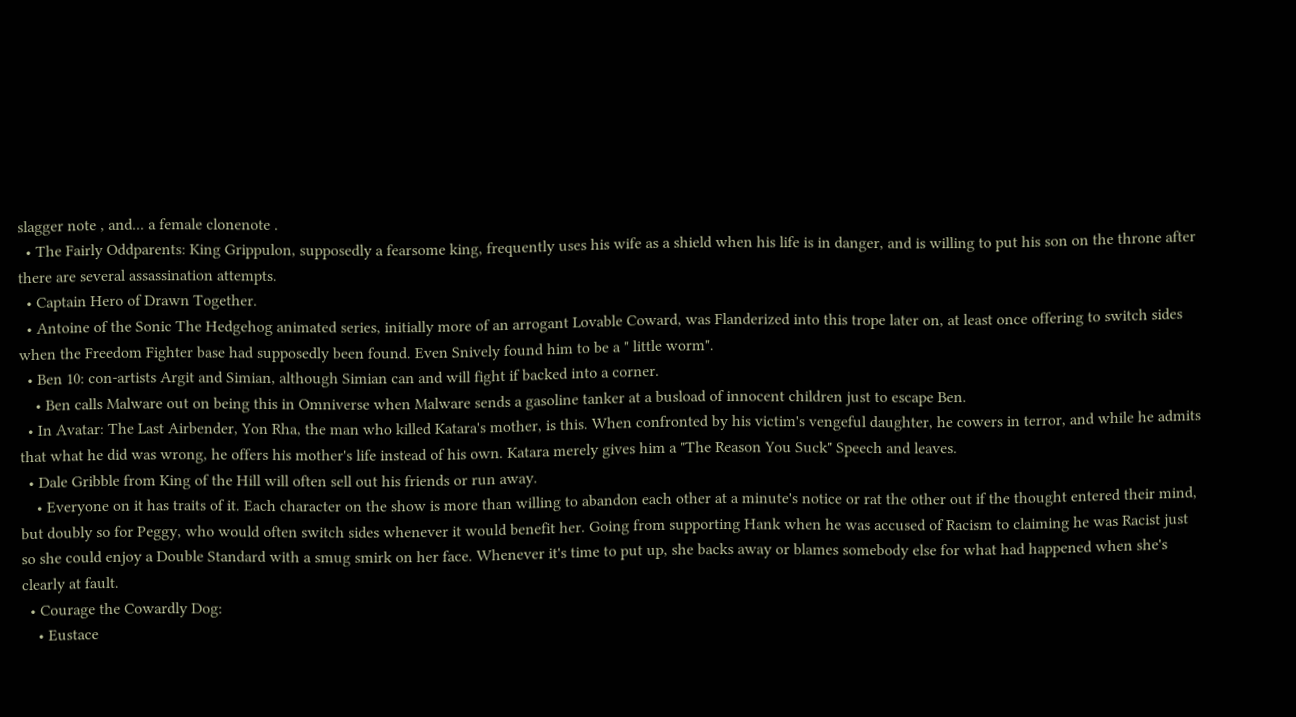slagger note , and... a female clonenote .
  • The Fairly Oddparents: King Grippulon, supposedly a fearsome king, frequently uses his wife as a shield when his life is in danger, and is willing to put his son on the throne after there are several assassination attempts.
  • Captain Hero of Drawn Together.
  • Antoine of the Sonic The Hedgehog animated series, initially more of an arrogant Lovable Coward, was Flanderized into this trope later on, at least once offering to switch sides when the Freedom Fighter base had supposedly been found. Even Snively found him to be a " little worm".
  • Ben 10: con-artists Argit and Simian, although Simian can and will fight if backed into a corner.
    • Ben calls Malware out on being this in Omniverse when Malware sends a gasoline tanker at a busload of innocent children just to escape Ben.
  • In Avatar: The Last Airbender, Yon Rha, the man who killed Katara's mother, is this. When confronted by his victim's vengeful daughter, he cowers in terror, and while he admits that what he did was wrong, he offers his mother's life instead of his own. Katara merely gives him a "The Reason You Suck" Speech and leaves.
  • Dale Gribble from King of the Hill will often sell out his friends or run away.
    • Everyone on it has traits of it. Each character on the show is more than willing to abandon each other at a minute's notice or rat the other out if the thought entered their mind, but doubly so for Peggy, who would often switch sides whenever it would benefit her. Going from supporting Hank when he was accused of Racism to claiming he was Racist just so she could enjoy a Double Standard with a smug smirk on her face. Whenever it's time to put up, she backs away or blames somebody else for what had happened when she's clearly at fault.
  • Courage the Cowardly Dog:
    • Eustace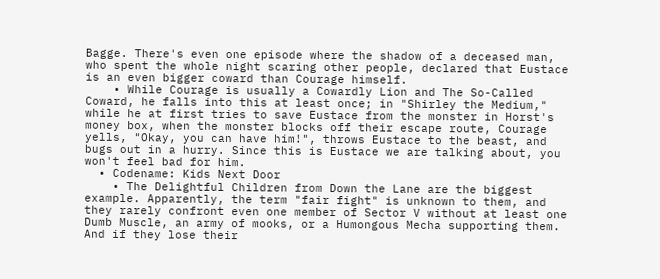Bagge. There's even one episode where the shadow of a deceased man, who spent the whole night scaring other people, declared that Eustace is an even bigger coward than Courage himself.
    • While Courage is usually a Cowardly Lion and The So-Called Coward, he falls into this at least once; in "Shirley the Medium," while he at first tries to save Eustace from the monster in Horst's money box, when the monster blocks off their escape route, Courage yells, "Okay, you can have him!", throws Eustace to the beast, and bugs out in a hurry. Since this is Eustace we are talking about, you won't feel bad for him.
  • Codename: Kids Next Door
    • The Delightful Children from Down the Lane are the biggest example. Apparently, the term "fair fight" is unknown to them, and they rarely confront even one member of Sector V without at least one Dumb Muscle, an army of mooks, or a Humongous Mecha supporting them. And if they lose their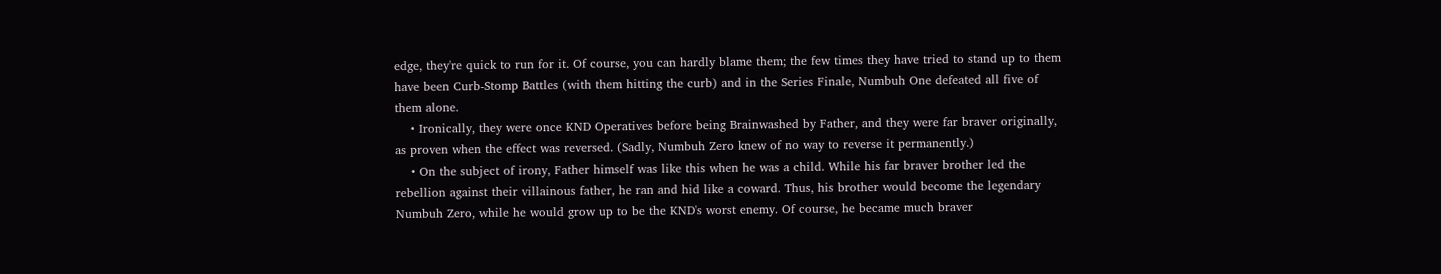edge, they're quick to run for it. Of course, you can hardly blame them; the few times they have tried to stand up to them have been Curb-Stomp Battles (with them hitting the curb) and in the Series Finale, Numbuh One defeated all five of them alone.
    • Ironically, they were once KND Operatives before being Brainwashed by Father, and they were far braver originally, as proven when the effect was reversed. (Sadly, Numbuh Zero knew of no way to reverse it permanently.)
    • On the subject of irony, Father himself was like this when he was a child. While his far braver brother led the rebellion against their villainous father, he ran and hid like a coward. Thus, his brother would become the legendary Numbuh Zero, while he would grow up to be the KND's worst enemy. Of course, he became much braver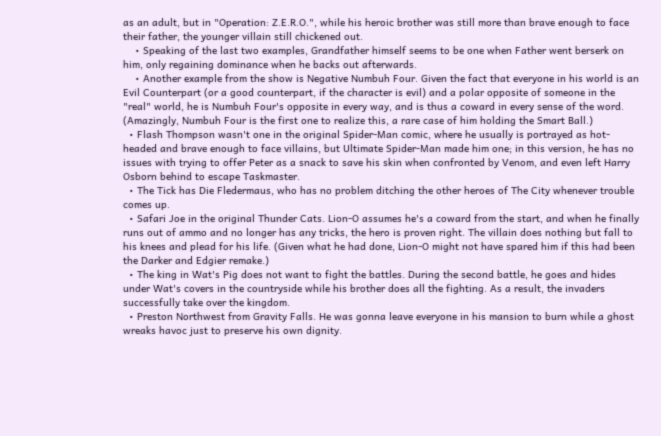as an adult, but in "Operation: Z.E.R.O.", while his heroic brother was still more than brave enough to face their father, the younger villain still chickened out.
    • Speaking of the last two examples, Grandfather himself seems to be one when Father went berserk on him, only regaining dominance when he backs out afterwards.
    • Another example from the show is Negative Numbuh Four. Given the fact that everyone in his world is an Evil Counterpart (or a good counterpart, if the character is evil) and a polar opposite of someone in the "real" world, he is Numbuh Four's opposite in every way, and is thus a coward in every sense of the word. (Amazingly, Numbuh Four is the first one to realize this, a rare case of him holding the Smart Ball.)
  • Flash Thompson wasn't one in the original Spider-Man comic, where he usually is portrayed as hot-headed and brave enough to face villains, but Ultimate Spider-Man made him one; in this version, he has no issues with trying to offer Peter as a snack to save his skin when confronted by Venom, and even left Harry Osborn behind to escape Taskmaster.
  • The Tick has Die Fledermaus, who has no problem ditching the other heroes of The City whenever trouble comes up.
  • Safari Joe in the original Thunder Cats. Lion-O assumes he's a coward from the start, and when he finally runs out of ammo and no longer has any tricks, the hero is proven right. The villain does nothing but fall to his knees and plead for his life. (Given what he had done, Lion-O might not have spared him if this had been the Darker and Edgier remake.)
  • The king in Wat's Pig does not want to fight the battles. During the second battle, he goes and hides under Wat's covers in the countryside while his brother does all the fighting. As a result, the invaders successfully take over the kingdom.
  • Preston Northwest from Gravity Falls. He was gonna leave everyone in his mansion to burn while a ghost wreaks havoc just to preserve his own dignity.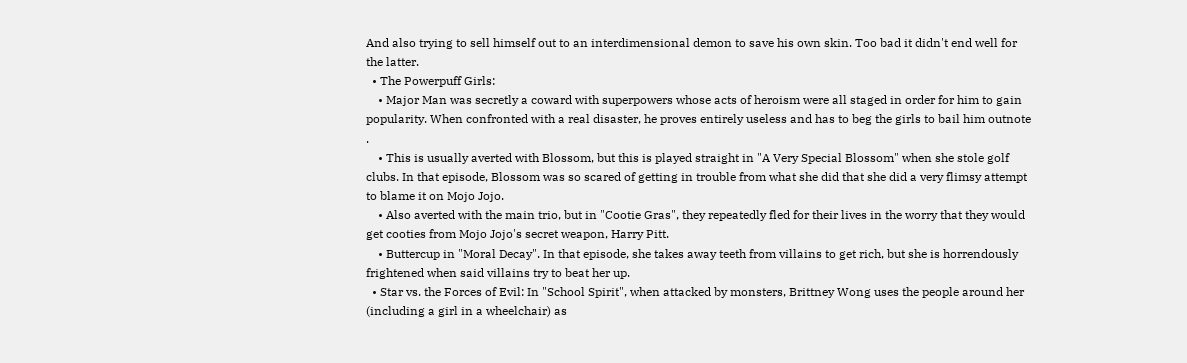And also trying to sell himself out to an interdimensional demon to save his own skin. Too bad it didn't end well for the latter.
  • The Powerpuff Girls:
    • Major Man was secretly a coward with superpowers whose acts of heroism were all staged in order for him to gain popularity. When confronted with a real disaster, he proves entirely useless and has to beg the girls to bail him outnote .
    • This is usually averted with Blossom, but this is played straight in "A Very Special Blossom" when she stole golf clubs. In that episode, Blossom was so scared of getting in trouble from what she did that she did a very flimsy attempt to blame it on Mojo Jojo.
    • Also averted with the main trio, but in "Cootie Gras", they repeatedly fled for their lives in the worry that they would get cooties from Mojo Jojo's secret weapon, Harry Pitt.
    • Buttercup in "Moral Decay". In that episode, she takes away teeth from villains to get rich, but she is horrendously frightened when said villains try to beat her up.
  • Star vs. the Forces of Evil: In "School Spirit", when attacked by monsters, Brittney Wong uses the people around her (including a girl in a wheelchair) as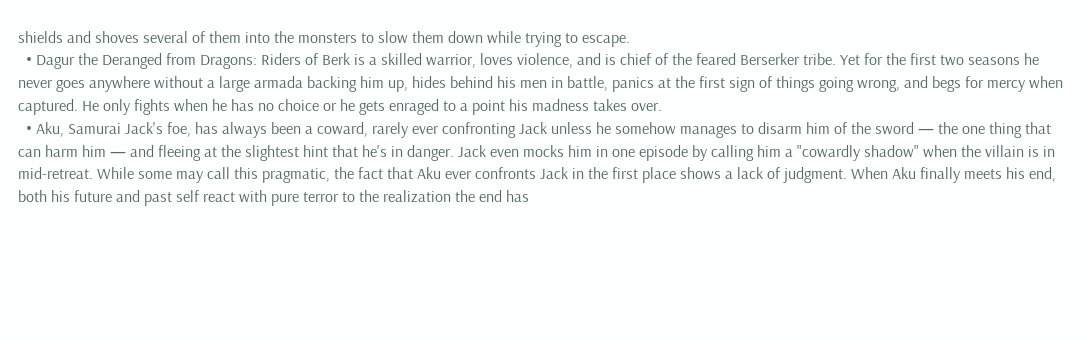shields and shoves several of them into the monsters to slow them down while trying to escape.
  • Dagur the Deranged from Dragons: Riders of Berk is a skilled warrior, loves violence, and is chief of the feared Berserker tribe. Yet for the first two seasons he never goes anywhere without a large armada backing him up, hides behind his men in battle, panics at the first sign of things going wrong, and begs for mercy when captured. He only fights when he has no choice or he gets enraged to a point his madness takes over.
  • Aku, Samurai Jack's foe, has always been a coward, rarely ever confronting Jack unless he somehow manages to disarm him of the sword — the one thing that can harm him — and fleeing at the slightest hint that he's in danger. Jack even mocks him in one episode by calling him a "cowardly shadow" when the villain is in mid-retreat. While some may call this pragmatic, the fact that Aku ever confronts Jack in the first place shows a lack of judgment. When Aku finally meets his end, both his future and past self react with pure terror to the realization the end has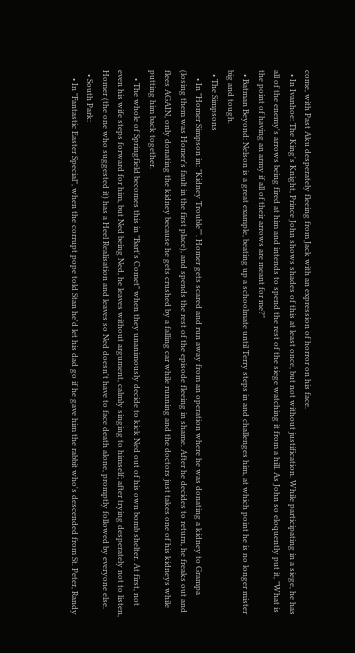come, with Past Aku desperately fleeing from Jack with an expression of horror on his face.
  • In Ivanhoe: The King's Knight, Prince John shows shades of this at least once, but not without justification. While participating in a siege, he has all of the enemy's arrows being fired at him and intends to spend the rest of the siege watching it from a hill. As John so eloquently put it, "What is the point of having an army if all of their arrows are meant for me?"
  • Batman Beyond: Nelson is a great example, beating up a schoolmate until Terry steps in and challenges him, at which point he is no longer mister big and tough.
  • The Simpsons
    • In "Homer Simpson in: "Kidney Trouble"". Homer gets scared and run away from an operation where he was donating a kidney to Grampa (losing them was Homer's fault in the first place), and spends the rest of the episode fleeing in shame. After he decides to return, he freaks out and flees AGAIN, only donating the kidney because he gets crushed by a falling car while running and the doctors just takes one of his kidneys while putting him back together.
    • The whole of Springfield becomes this in "Bart's Comet" when they unanimously decide to kick Ned out of his own bomb shelter. At first, not even his wife steps forward for him, but Ned being Ned, he leaves without argument, calmly singing to himself; after trying desperately not to listen, Homer (the one who suggested it) has a Heel Realisation and leaves so Ned doesn't have to face death alone, promptly followed by everyone else.
  • South Park:
    • In "Fantastic Easter Special", when the corrupt pope told Stan he'd let his dad go if he gave him the rabbit who's descended from St. Peter, Randy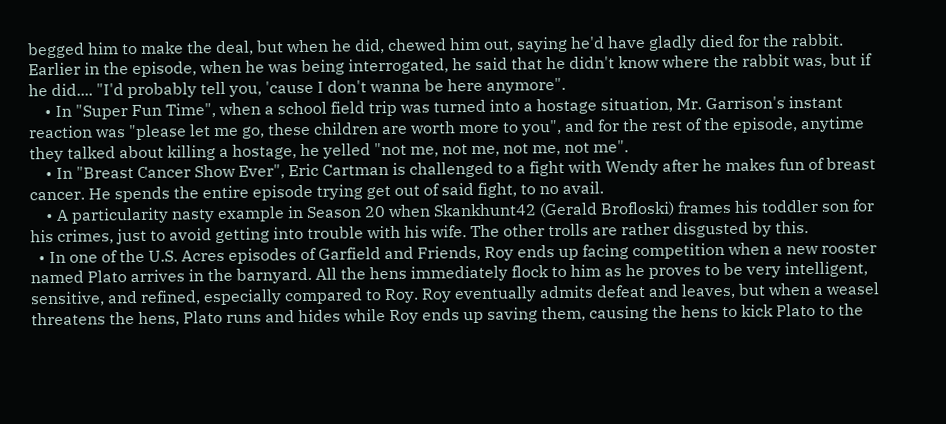begged him to make the deal, but when he did, chewed him out, saying he'd have gladly died for the rabbit. Earlier in the episode, when he was being interrogated, he said that he didn't know where the rabbit was, but if he did.... "I'd probably tell you, 'cause I don't wanna be here anymore".
    • In "Super Fun Time", when a school field trip was turned into a hostage situation, Mr. Garrison's instant reaction was "please let me go, these children are worth more to you", and for the rest of the episode, anytime they talked about killing a hostage, he yelled "not me, not me, not me, not me".
    • In "Breast Cancer Show Ever", Eric Cartman is challenged to a fight with Wendy after he makes fun of breast cancer. He spends the entire episode trying get out of said fight, to no avail.
    • A particularity nasty example in Season 20 when Skankhunt42 (Gerald Brofloski) frames his toddler son for his crimes, just to avoid getting into trouble with his wife. The other trolls are rather disgusted by this.
  • In one of the U.S. Acres episodes of Garfield and Friends, Roy ends up facing competition when a new rooster named Plato arrives in the barnyard. All the hens immediately flock to him as he proves to be very intelligent, sensitive, and refined, especially compared to Roy. Roy eventually admits defeat and leaves, but when a weasel threatens the hens, Plato runs and hides while Roy ends up saving them, causing the hens to kick Plato to the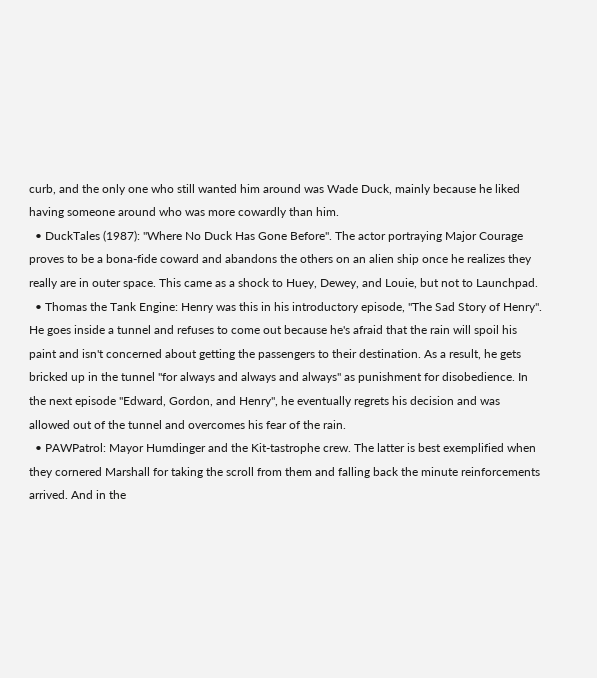curb, and the only one who still wanted him around was Wade Duck, mainly because he liked having someone around who was more cowardly than him.
  • DuckTales (1987): "Where No Duck Has Gone Before". The actor portraying Major Courage proves to be a bona-fide coward and abandons the others on an alien ship once he realizes they really are in outer space. This came as a shock to Huey, Dewey, and Louie, but not to Launchpad.
  • Thomas the Tank Engine: Henry was this in his introductory episode, "The Sad Story of Henry". He goes inside a tunnel and refuses to come out because he's afraid that the rain will spoil his paint and isn't concerned about getting the passengers to their destination. As a result, he gets bricked up in the tunnel "for always and always and always" as punishment for disobedience. In the next episode "Edward, Gordon, and Henry", he eventually regrets his decision and was allowed out of the tunnel and overcomes his fear of the rain.
  • PAWPatrol: Mayor Humdinger and the Kit-tastrophe crew. The latter is best exemplified when they cornered Marshall for taking the scroll from them and falling back the minute reinforcements arrived. And in the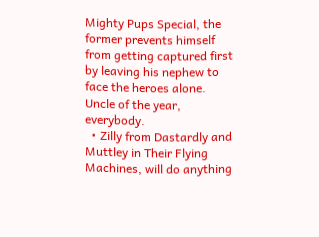Mighty Pups Special, the former prevents himself from getting captured first by leaving his nephew to face the heroes alone. Uncle of the year, everybody.
  • Zilly from Dastardly and Muttley in Their Flying Machines, will do anything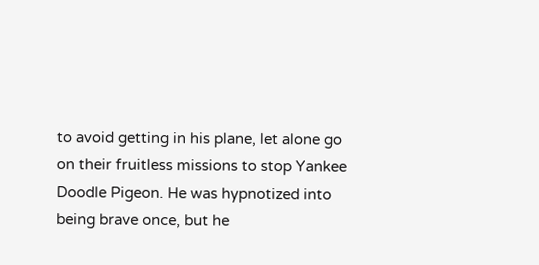to avoid getting in his plane, let alone go on their fruitless missions to stop Yankee Doodle Pigeon. He was hypnotized into being brave once, but he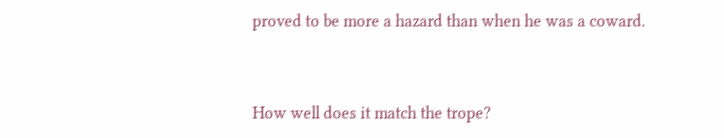proved to be more a hazard than when he was a coward.


How well does it match the trope?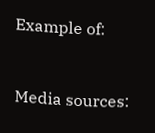Example of:


Media sources: